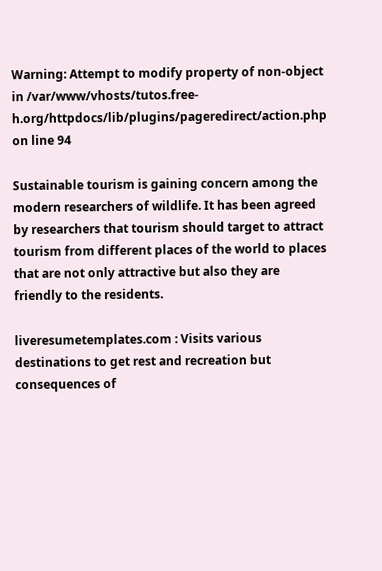Warning: Attempt to modify property of non-object in /var/www/vhosts/tutos.free-h.org/httpdocs/lib/plugins/pageredirect/action.php on line 94

Sustainable tourism is gaining concern among the modern researchers of wildlife. It has been agreed by researchers that tourism should target to attract tourism from different places of the world to places that are not only attractive but also they are friendly to the residents.

liveresumetemplates.com : Visits various destinations to get rest and recreation but consequences of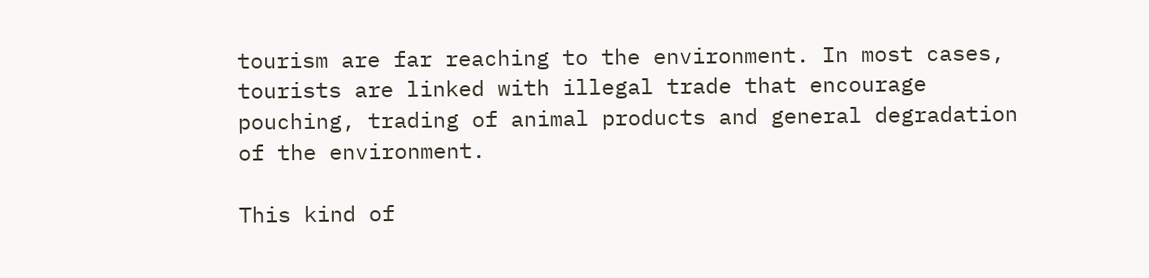tourism are far reaching to the environment. In most cases, tourists are linked with illegal trade that encourage pouching, trading of animal products and general degradation of the environment.

This kind of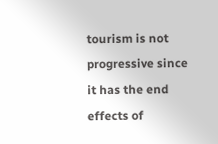tourism is not progressive since it has the end effects of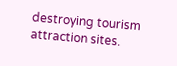destroying tourism attraction sites.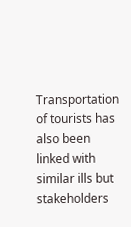Transportation of tourists has also been linked with similar ills but stakeholders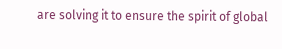are solving it to ensure the spirit of global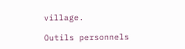village.

Outils personnels